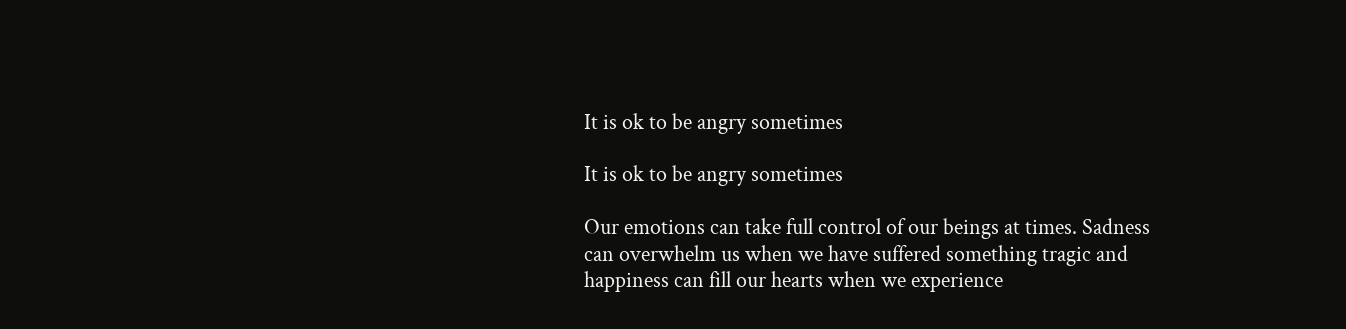It is ok to be angry sometimes

It is ok to be angry sometimes

Our emotions can take full control of our beings at times. Sadness can overwhelm us when we have suffered something tragic and happiness can fill our hearts when we experience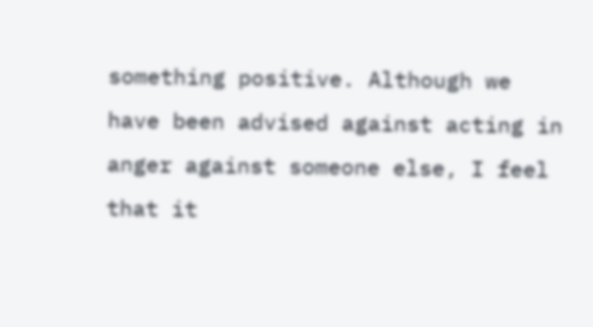something positive. Although we have been advised against acting in anger against someone else, I feel that it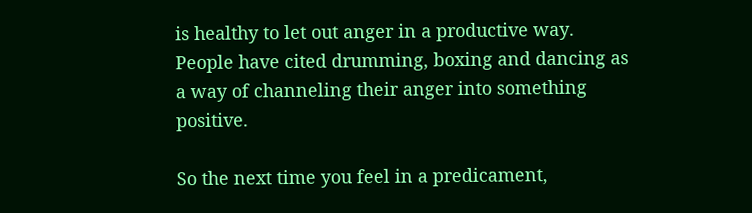is healthy to let out anger in a productive way. People have cited drumming, boxing and dancing as a way of channeling their anger into something positive.

So the next time you feel in a predicament,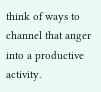think of ways to channel that anger into a productive activity.